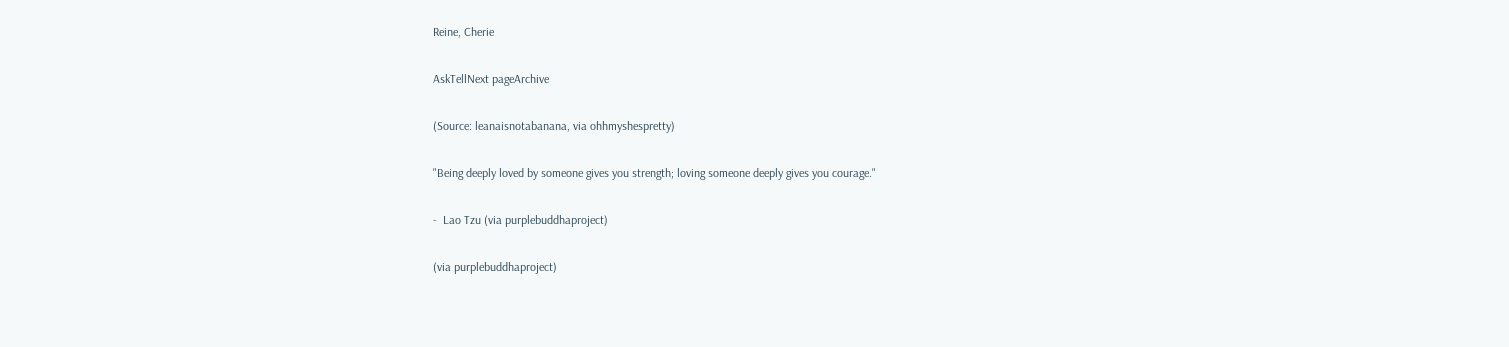Reine, Cherie

AskTellNext pageArchive

(Source: leanaisnotabanana, via ohhmyshespretty)

"Being deeply loved by someone gives you strength; loving someone deeply gives you courage."

-  Lao Tzu (via purplebuddhaproject)

(via purplebuddhaproject)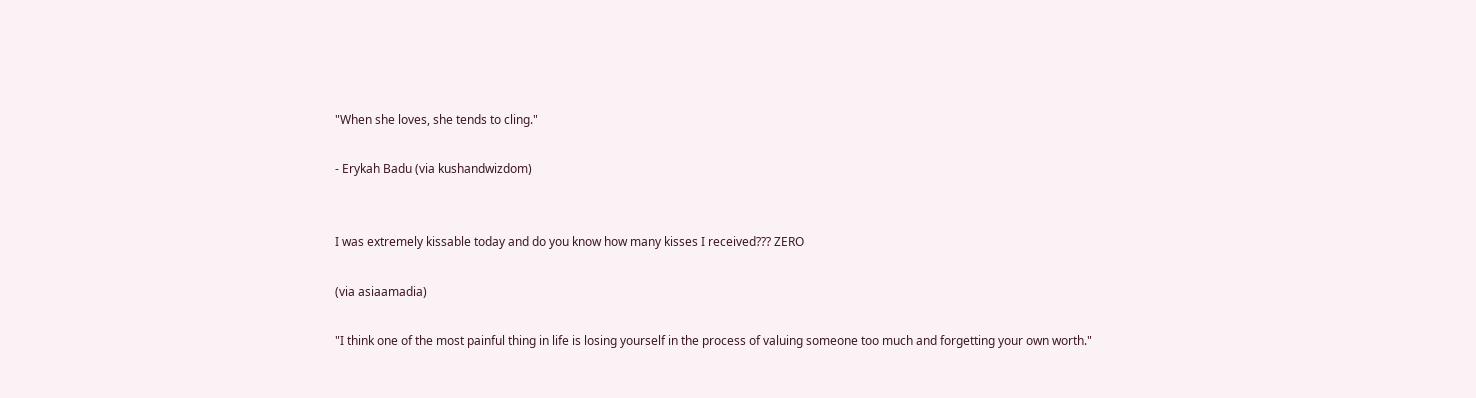"When she loves, she tends to cling."

- Erykah Badu (via kushandwizdom)


I was extremely kissable today and do you know how many kisses I received??? ZERO

(via asiaamadia)

"I think one of the most painful thing in life is losing yourself in the process of valuing someone too much and forgetting your own worth."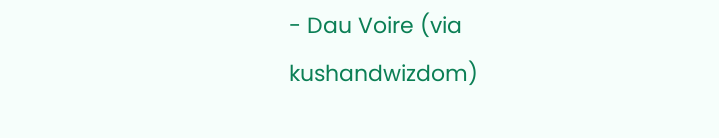- Dau Voire (via kushandwizdom)